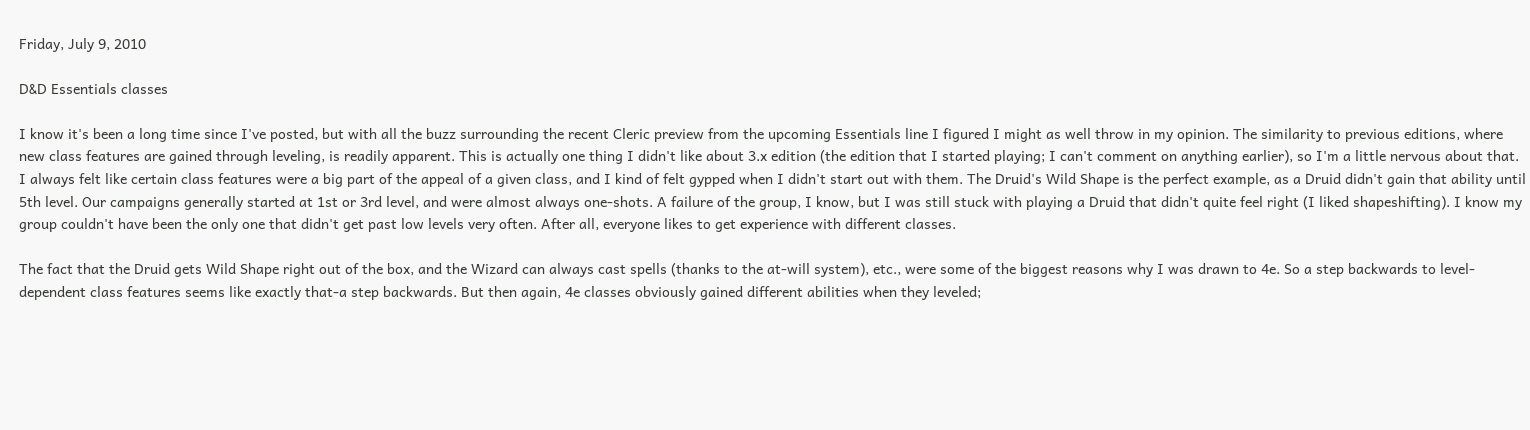Friday, July 9, 2010

D&D Essentials classes

I know it's been a long time since I've posted, but with all the buzz surrounding the recent Cleric preview from the upcoming Essentials line I figured I might as well throw in my opinion. The similarity to previous editions, where new class features are gained through leveling, is readily apparent. This is actually one thing I didn't like about 3.x edition (the edition that I started playing; I can't comment on anything earlier), so I'm a little nervous about that. I always felt like certain class features were a big part of the appeal of a given class, and I kind of felt gypped when I didn't start out with them. The Druid's Wild Shape is the perfect example, as a Druid didn't gain that ability until 5th level. Our campaigns generally started at 1st or 3rd level, and were almost always one-shots. A failure of the group, I know, but I was still stuck with playing a Druid that didn't quite feel right (I liked shapeshifting). I know my group couldn't have been the only one that didn't get past low levels very often. After all, everyone likes to get experience with different classes.

The fact that the Druid gets Wild Shape right out of the box, and the Wizard can always cast spells (thanks to the at-will system), etc., were some of the biggest reasons why I was drawn to 4e. So a step backwards to level-dependent class features seems like exactly that-a step backwards. But then again, 4e classes obviously gained different abilities when they leveled;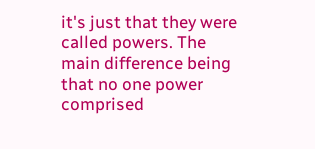it's just that they were called powers. The main difference being that no one power comprised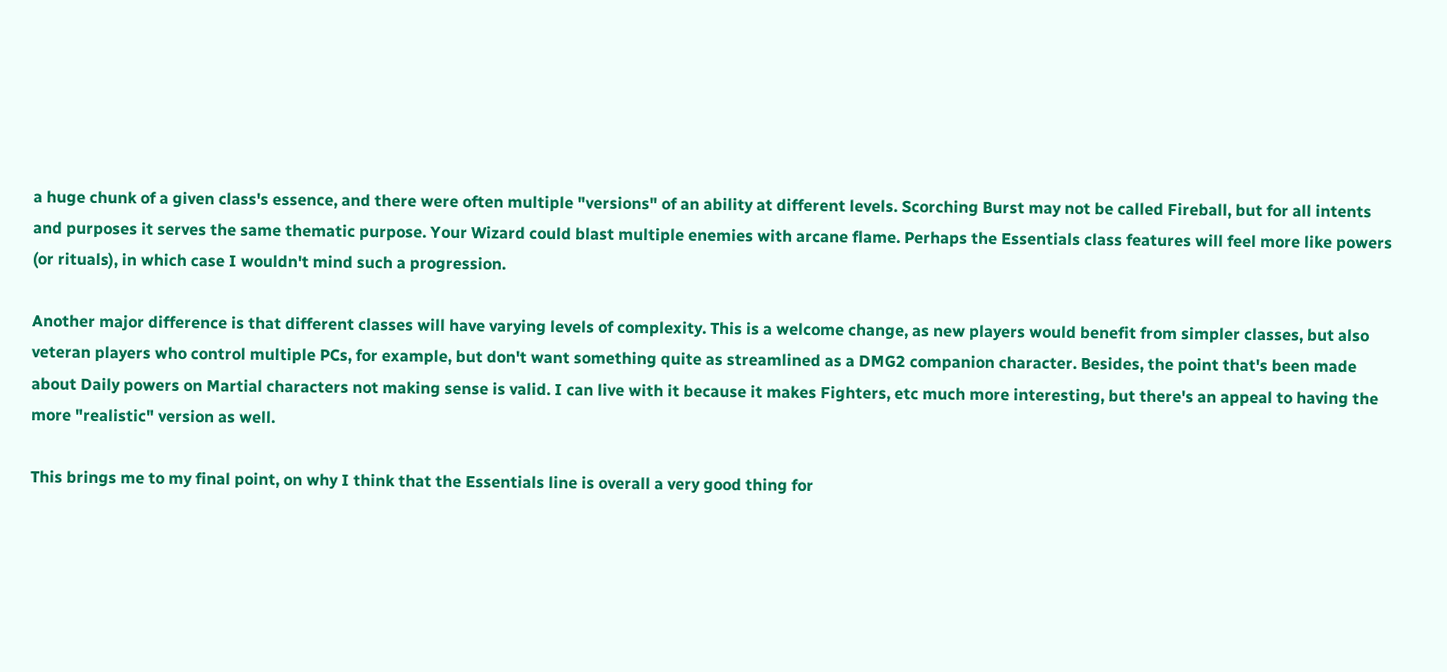a huge chunk of a given class's essence, and there were often multiple "versions" of an ability at different levels. Scorching Burst may not be called Fireball, but for all intents and purposes it serves the same thematic purpose. Your Wizard could blast multiple enemies with arcane flame. Perhaps the Essentials class features will feel more like powers (or rituals), in which case I wouldn't mind such a progression.

Another major difference is that different classes will have varying levels of complexity. This is a welcome change, as new players would benefit from simpler classes, but also veteran players who control multiple PCs, for example, but don't want something quite as streamlined as a DMG2 companion character. Besides, the point that's been made about Daily powers on Martial characters not making sense is valid. I can live with it because it makes Fighters, etc much more interesting, but there's an appeal to having the more "realistic" version as well.

This brings me to my final point, on why I think that the Essentials line is overall a very good thing for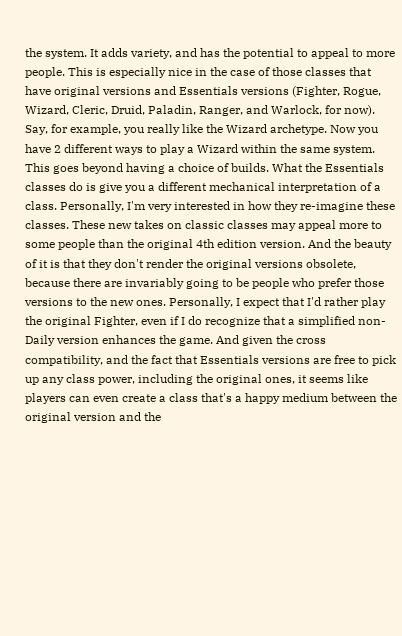the system. It adds variety, and has the potential to appeal to more people. This is especially nice in the case of those classes that have original versions and Essentials versions (Fighter, Rogue, Wizard, Cleric, Druid, Paladin, Ranger, and Warlock, for now). Say, for example, you really like the Wizard archetype. Now you have 2 different ways to play a Wizard within the same system. This goes beyond having a choice of builds. What the Essentials classes do is give you a different mechanical interpretation of a class. Personally, I'm very interested in how they re-imagine these classes. These new takes on classic classes may appeal more to some people than the original 4th edition version. And the beauty of it is that they don't render the original versions obsolete, because there are invariably going to be people who prefer those versions to the new ones. Personally, I expect that I'd rather play the original Fighter, even if I do recognize that a simplified non-Daily version enhances the game. And given the cross compatibility, and the fact that Essentials versions are free to pick up any class power, including the original ones, it seems like players can even create a class that's a happy medium between the original version and the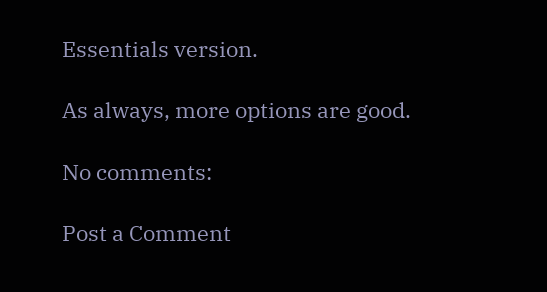Essentials version.

As always, more options are good.

No comments:

Post a Comment